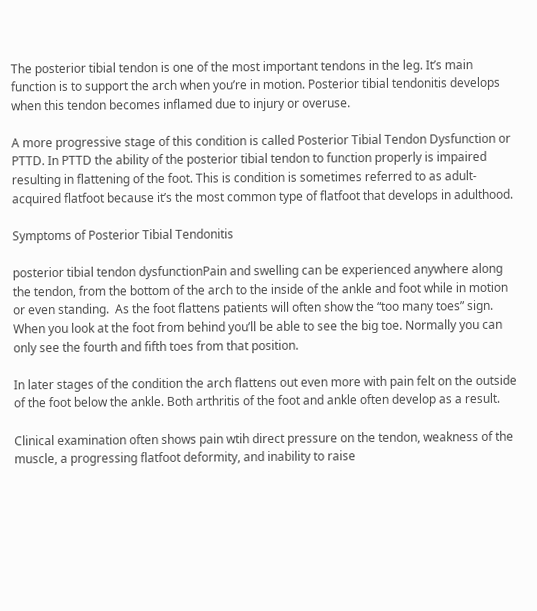The posterior tibial tendon is one of the most important tendons in the leg. It’s main function is to support the arch when you’re in motion. Posterior tibial tendonitis develops when this tendon becomes inflamed due to injury or overuse.

A more progressive stage of this condition is called Posterior Tibial Tendon Dysfunction or PTTD. In PTTD the ability of the posterior tibial tendon to function properly is impaired resulting in flattening of the foot. This is condition is sometimes referred to as adult-acquired flatfoot because it’s the most common type of flatfoot that develops in adulthood.

Symptoms of Posterior Tibial Tendonitis

posterior tibial tendon dysfunctionPain and swelling can be experienced anywhere along the tendon, from the bottom of the arch to the inside of the ankle and foot while in motion or even standing.  As the foot flattens patients will often show the “too many toes” sign. When you look at the foot from behind you’ll be able to see the big toe. Normally you can only see the fourth and fifth toes from that position.

In later stages of the condition the arch flattens out even more with pain felt on the outside of the foot below the ankle. Both arthritis of the foot and ankle often develop as a result.

Clinical examination often shows pain wtih direct pressure on the tendon, weakness of the muscle, a progressing flatfoot deformity, and inability to raise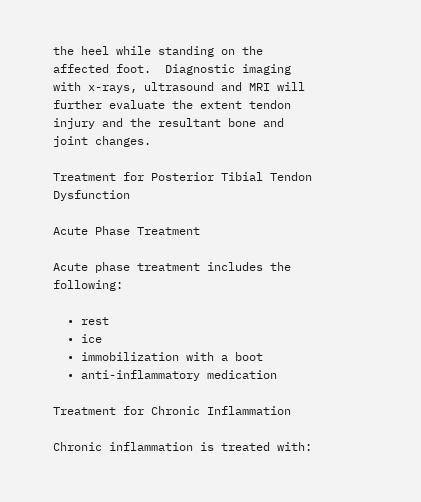the heel while standing on the affected foot.  Diagnostic imaging with x-rays, ultrasound and MRI will further evaluate the extent tendon injury and the resultant bone and joint changes.

Treatment for Posterior Tibial Tendon Dysfunction

Acute Phase Treatment

Acute phase treatment includes the following:

  • rest
  • ice
  • immobilization with a boot
  • anti-inflammatory medication

Treatment for Chronic Inflammation

Chronic inflammation is treated with: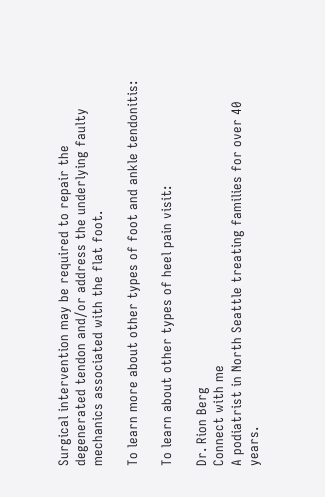Surgical intervention may be required to repair the degenerated tendon and/or address the underlying faulty mechanics associated with the flat foot.

To learn more about other types of foot and ankle tendonitis:

To learn about other types of heel pain visit:

Dr. Rion Berg
Connect with me
A podiatrist in North Seattle treating families for over 40 years.